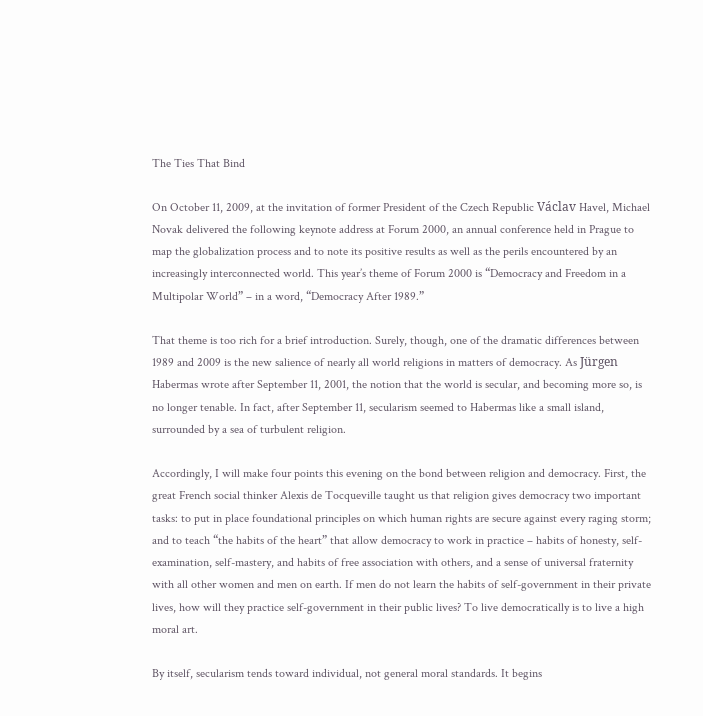The Ties That Bind

On October 11, 2009, at the invitation of former President of the Czech Republic Václav Havel, Michael Novak delivered the following keynote address at Forum 2000, an annual conference held in Prague to map the globalization process and to note its positive results as well as the perils encountered by an increasingly interconnected world. This year’s theme of Forum 2000 is “Democracy and Freedom in a Multipolar World” – in a word, “Democracy After 1989.”

That theme is too rich for a brief introduction. Surely, though, one of the dramatic differences between 1989 and 2009 is the new salience of nearly all world religions in matters of democracy. As Jürgen Habermas wrote after September 11, 2001, the notion that the world is secular, and becoming more so, is no longer tenable. In fact, after September 11, secularism seemed to Habermas like a small island, surrounded by a sea of turbulent religion.

Accordingly, I will make four points this evening on the bond between religion and democracy. First, the great French social thinker Alexis de Tocqueville taught us that religion gives democracy two important tasks: to put in place foundational principles on which human rights are secure against every raging storm; and to teach “the habits of the heart” that allow democracy to work in practice – habits of honesty, self-examination, self-mastery, and habits of free association with others, and a sense of universal fraternity with all other women and men on earth. If men do not learn the habits of self-government in their private lives, how will they practice self-government in their public lives? To live democratically is to live a high moral art.

By itself, secularism tends toward individual, not general moral standards. It begins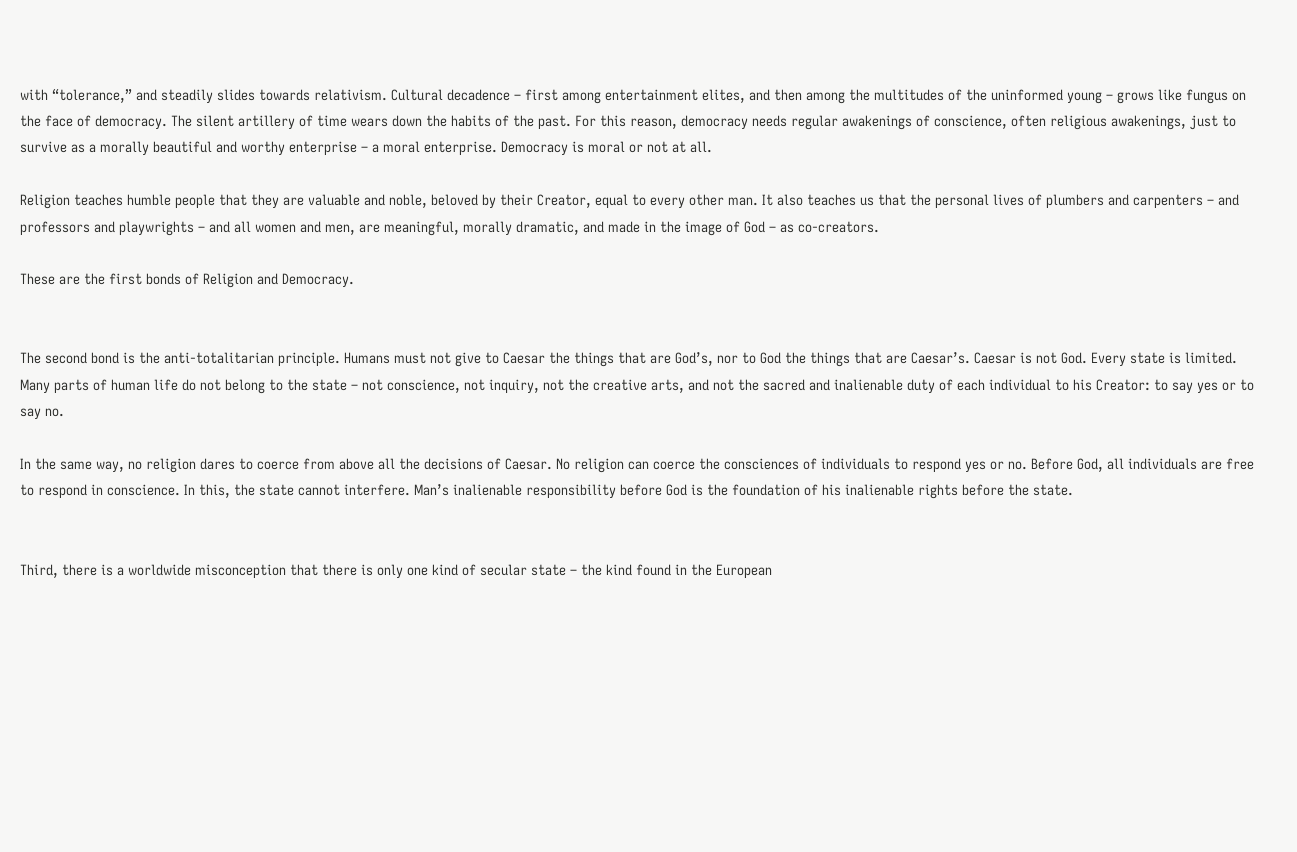with “tolerance,” and steadily slides towards relativism. Cultural decadence – first among entertainment elites, and then among the multitudes of the uninformed young – grows like fungus on the face of democracy. The silent artillery of time wears down the habits of the past. For this reason, democracy needs regular awakenings of conscience, often religious awakenings, just to survive as a morally beautiful and worthy enterprise – a moral enterprise. Democracy is moral or not at all.

Religion teaches humble people that they are valuable and noble, beloved by their Creator, equal to every other man. It also teaches us that the personal lives of plumbers and carpenters – and professors and playwrights – and all women and men, are meaningful, morally dramatic, and made in the image of God – as co-creators.

These are the first bonds of Religion and Democracy.


The second bond is the anti-totalitarian principle. Humans must not give to Caesar the things that are God’s, nor to God the things that are Caesar’s. Caesar is not God. Every state is limited. Many parts of human life do not belong to the state – not conscience, not inquiry, not the creative arts, and not the sacred and inalienable duty of each individual to his Creator: to say yes or to say no.

In the same way, no religion dares to coerce from above all the decisions of Caesar. No religion can coerce the consciences of individuals to respond yes or no. Before God, all individuals are free to respond in conscience. In this, the state cannot interfere. Man’s inalienable responsibility before God is the foundation of his inalienable rights before the state.


Third, there is a worldwide misconception that there is only one kind of secular state – the kind found in the European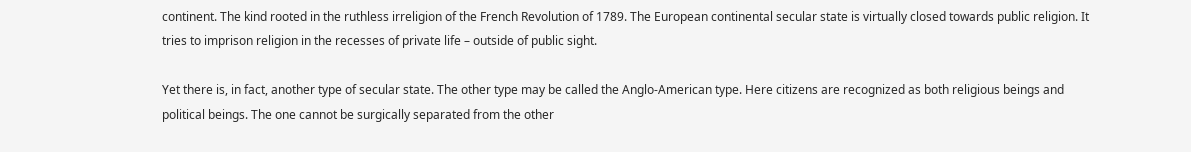continent. The kind rooted in the ruthless irreligion of the French Revolution of 1789. The European continental secular state is virtually closed towards public religion. It tries to imprison religion in the recesses of private life – outside of public sight.

Yet there is, in fact, another type of secular state. The other type may be called the Anglo-American type. Here citizens are recognized as both religious beings and political beings. The one cannot be surgically separated from the other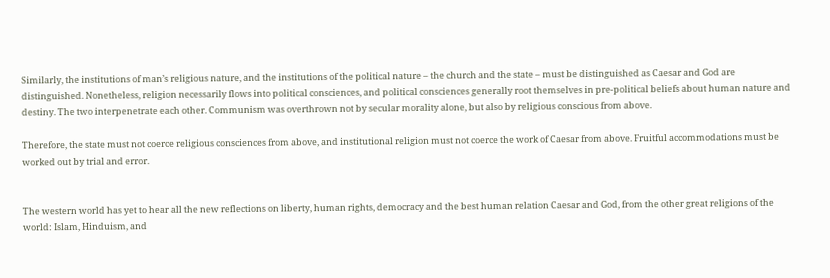Similarly, the institutions of man’s religious nature, and the institutions of the political nature – the church and the state – must be distinguished as Caesar and God are distinguished. Nonetheless, religion necessarily flows into political consciences, and political consciences generally root themselves in pre-political beliefs about human nature and destiny. The two interpenetrate each other. Communism was overthrown not by secular morality alone, but also by religious conscious from above.

Therefore, the state must not coerce religious consciences from above, and institutional religion must not coerce the work of Caesar from above. Fruitful accommodations must be worked out by trial and error.


The western world has yet to hear all the new reflections on liberty, human rights, democracy and the best human relation Caesar and God, from the other great religions of the world: Islam, Hinduism, and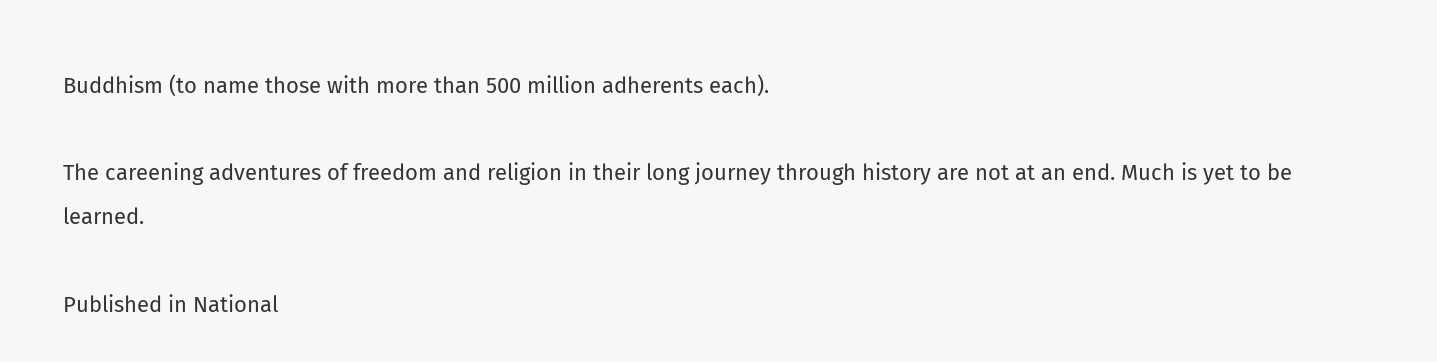Buddhism (to name those with more than 500 million adherents each).

The careening adventures of freedom and religion in their long journey through history are not at an end. Much is yet to be learned.

Published in National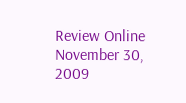Review Online November 30, 2009